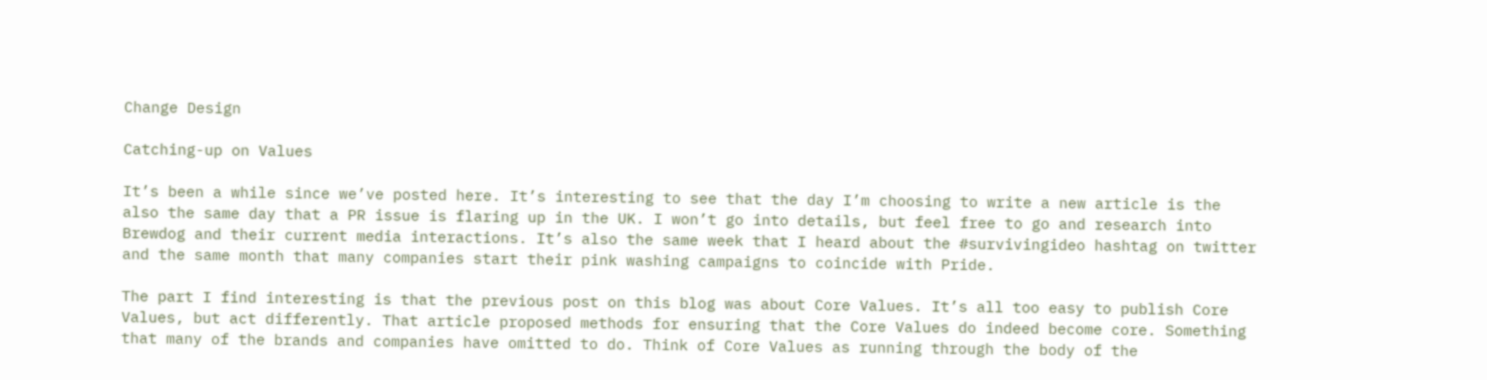Change Design

Catching-up on Values

It’s been a while since we’ve posted here. It’s interesting to see that the day I’m choosing to write a new article is the also the same day that a PR issue is flaring up in the UK. I won’t go into details, but feel free to go and research into Brewdog and their current media interactions. It’s also the same week that I heard about the #survivingideo hashtag on twitter and the same month that many companies start their pink washing campaigns to coincide with Pride.

The part I find interesting is that the previous post on this blog was about Core Values. It’s all too easy to publish Core Values, but act differently. That article proposed methods for ensuring that the Core Values do indeed become core. Something that many of the brands and companies have omitted to do. Think of Core Values as running through the body of the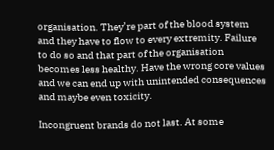organisation. They’re part of the blood system and they have to flow to every extremity. Failure to do so and that part of the organisation becomes less healthy. Have the wrong core values and we can end up with unintended consequences and maybe even toxicity.

Incongruent brands do not last. At some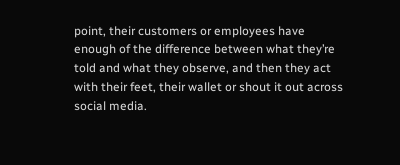point, their customers or employees have enough of the difference between what they’re told and what they observe, and then they act with their feet, their wallet or shout it out across social media.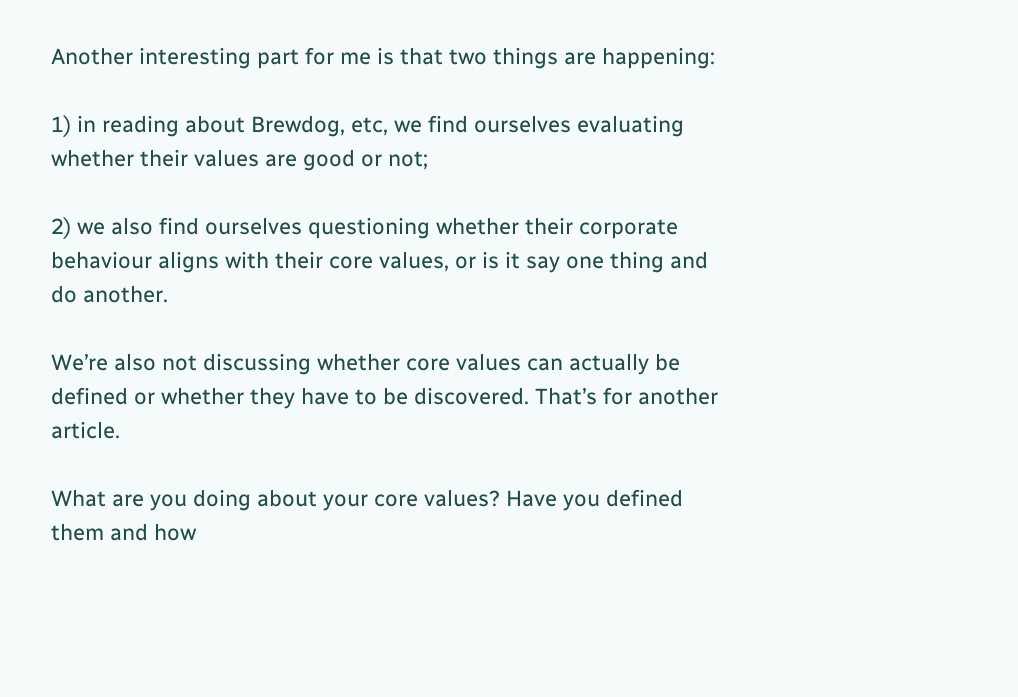Another interesting part for me is that two things are happening:

1) in reading about Brewdog, etc, we find ourselves evaluating whether their values are good or not;

2) we also find ourselves questioning whether their corporate behaviour aligns with their core values, or is it say one thing and do another.

We’re also not discussing whether core values can actually be defined or whether they have to be discovered. That’s for another article.

What are you doing about your core values? Have you defined them and how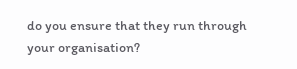do you ensure that they run through your organisation?